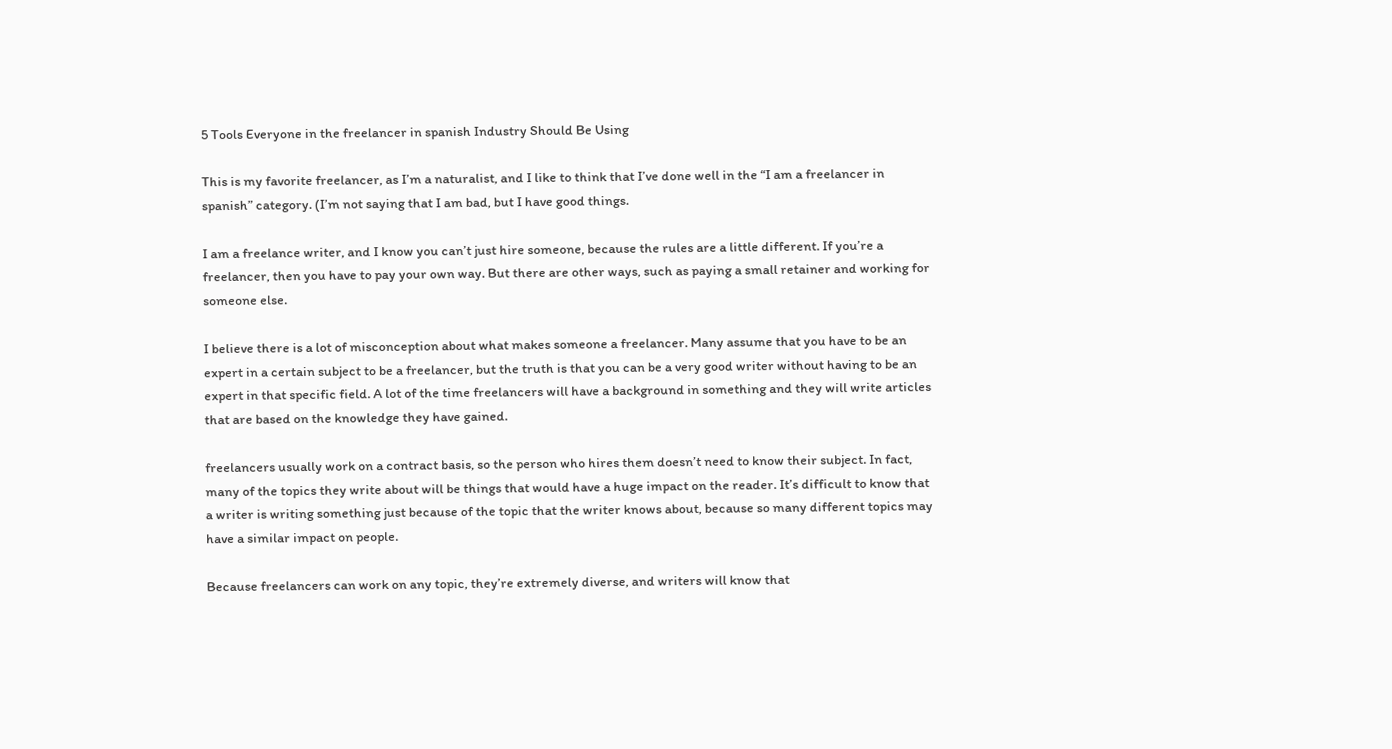5 Tools Everyone in the freelancer in spanish Industry Should Be Using

This is my favorite freelancer, as I’m a naturalist, and I like to think that I’ve done well in the “I am a freelancer in spanish” category. (I’m not saying that I am bad, but I have good things.

I am a freelance writer, and I know you can’t just hire someone, because the rules are a little different. If you’re a freelancer, then you have to pay your own way. But there are other ways, such as paying a small retainer and working for someone else.

I believe there is a lot of misconception about what makes someone a freelancer. Many assume that you have to be an expert in a certain subject to be a freelancer, but the truth is that you can be a very good writer without having to be an expert in that specific field. A lot of the time freelancers will have a background in something and they will write articles that are based on the knowledge they have gained.

freelancers usually work on a contract basis, so the person who hires them doesn’t need to know their subject. In fact, many of the topics they write about will be things that would have a huge impact on the reader. It’s difficult to know that a writer is writing something just because of the topic that the writer knows about, because so many different topics may have a similar impact on people.

Because freelancers can work on any topic, they’re extremely diverse, and writers will know that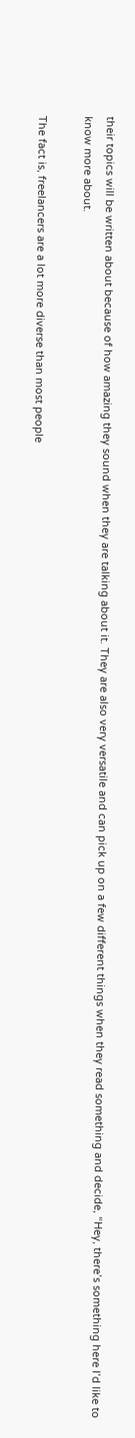their topics will be written about because of how amazing they sound when they are talking about it. They are also very versatile and can pick up on a few different things when they read something and decide, “Hey, there’s something here I’d like to know more about.

The fact is, freelancers are a lot more diverse than most people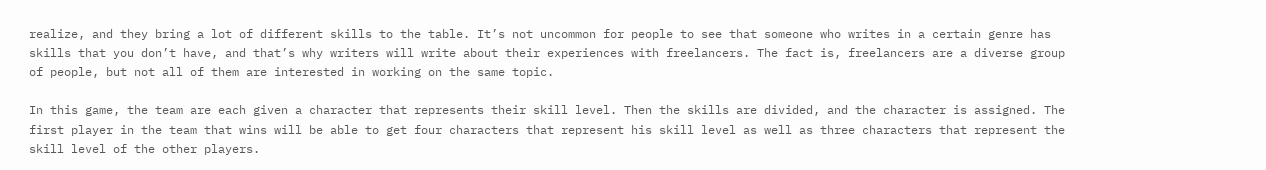realize, and they bring a lot of different skills to the table. It’s not uncommon for people to see that someone who writes in a certain genre has skills that you don’t have, and that’s why writers will write about their experiences with freelancers. The fact is, freelancers are a diverse group of people, but not all of them are interested in working on the same topic.

In this game, the team are each given a character that represents their skill level. Then the skills are divided, and the character is assigned. The first player in the team that wins will be able to get four characters that represent his skill level as well as three characters that represent the skill level of the other players.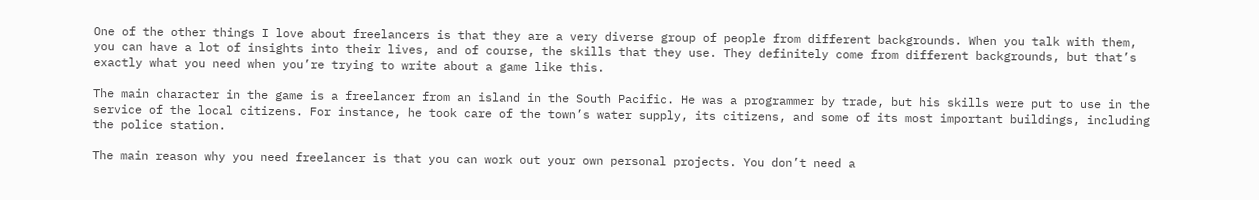One of the other things I love about freelancers is that they are a very diverse group of people from different backgrounds. When you talk with them, you can have a lot of insights into their lives, and of course, the skills that they use. They definitely come from different backgrounds, but that’s exactly what you need when you’re trying to write about a game like this.

The main character in the game is a freelancer from an island in the South Pacific. He was a programmer by trade, but his skills were put to use in the service of the local citizens. For instance, he took care of the town’s water supply, its citizens, and some of its most important buildings, including the police station.

The main reason why you need freelancer is that you can work out your own personal projects. You don’t need a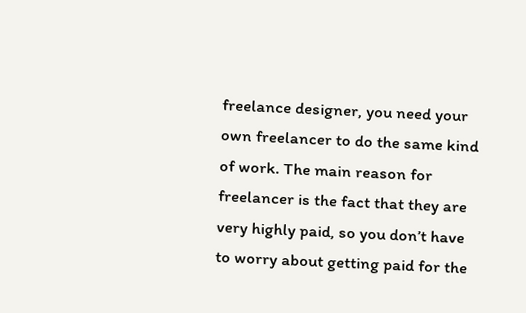freelance designer, you need your own freelancer to do the same kind of work. The main reason for freelancer is the fact that they are very highly paid, so you don’t have to worry about getting paid for the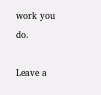work you do.

Leave a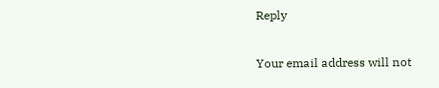Reply

Your email address will not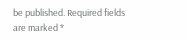be published. Required fields are marked *